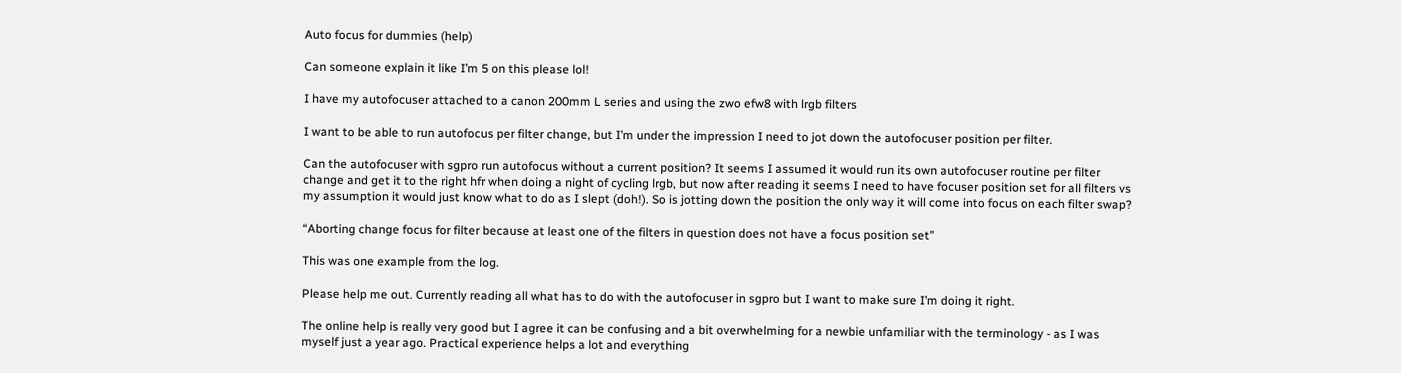Auto focus for dummies (help)

Can someone explain it like I’m 5 on this please lol!

I have my autofocuser attached to a canon 200mm L series and using the zwo efw8 with lrgb filters

I want to be able to run autofocus per filter change, but I’m under the impression I need to jot down the autofocuser position per filter.

Can the autofocuser with sgpro run autofocus without a current position? It seems I assumed it would run its own autofocuser routine per filter change and get it to the right hfr when doing a night of cycling lrgb, but now after reading it seems I need to have focuser position set for all filters vs my assumption it would just know what to do as I slept (doh!). So is jotting down the position the only way it will come into focus on each filter swap?

“Aborting change focus for filter because at least one of the filters in question does not have a focus position set”

This was one example from the log.

Please help me out. Currently reading all what has to do with the autofocuser in sgpro but I want to make sure I’m doing it right.

The online help is really very good but I agree it can be confusing and a bit overwhelming for a newbie unfamiliar with the terminology - as I was myself just a year ago. Practical experience helps a lot and everything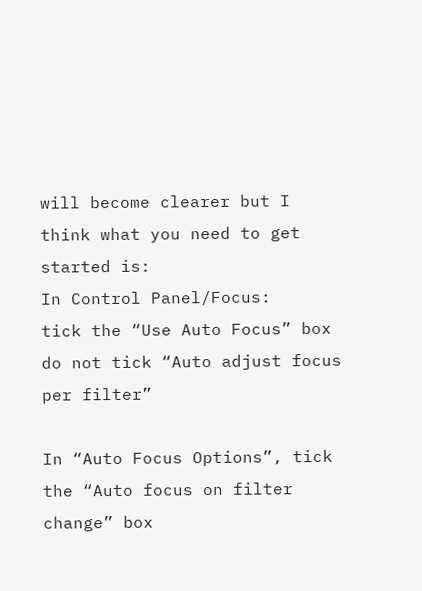will become clearer but I think what you need to get started is:
In Control Panel/Focus:
tick the “Use Auto Focus” box
do not tick “Auto adjust focus per filter”

In “Auto Focus Options”, tick the “Auto focus on filter change” box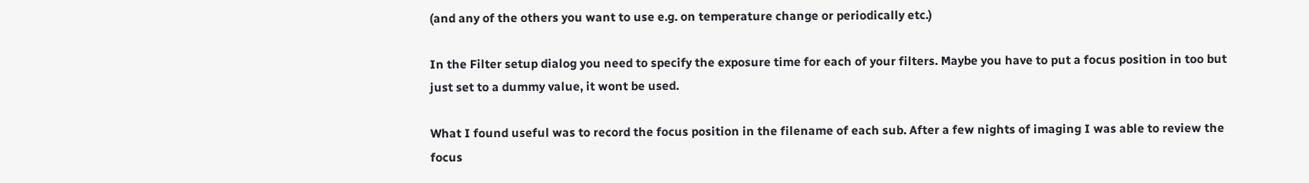(and any of the others you want to use e.g. on temperature change or periodically etc.)

In the Filter setup dialog you need to specify the exposure time for each of your filters. Maybe you have to put a focus position in too but just set to a dummy value, it wont be used.

What I found useful was to record the focus position in the filename of each sub. After a few nights of imaging I was able to review the focus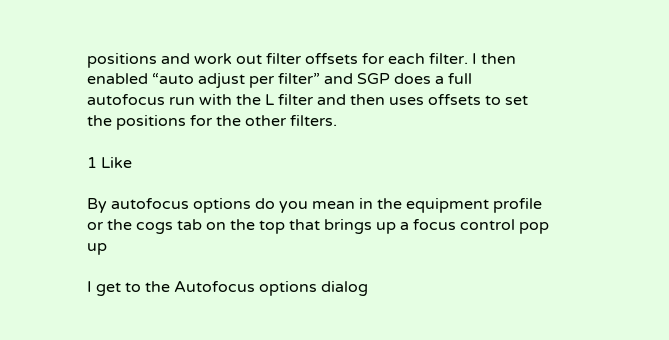positions and work out filter offsets for each filter. I then enabled “auto adjust per filter” and SGP does a full autofocus run with the L filter and then uses offsets to set the positions for the other filters.

1 Like

By autofocus options do you mean in the equipment profile or the cogs tab on the top that brings up a focus control pop up

I get to the Autofocus options dialog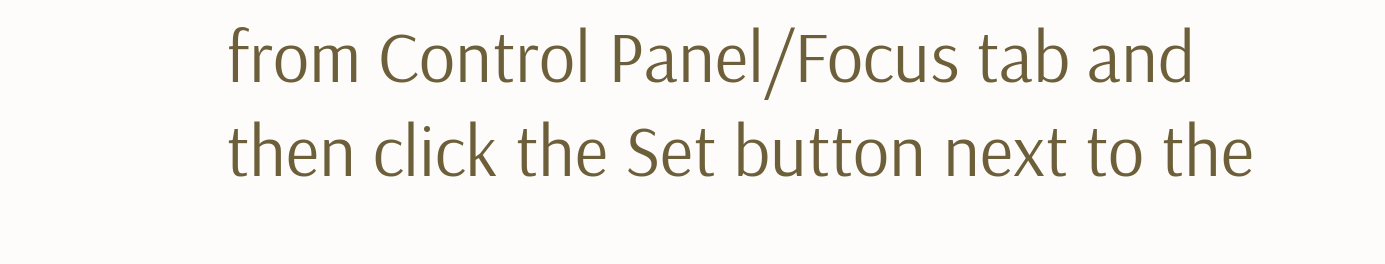from Control Panel/Focus tab and then click the Set button next to the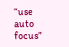“use auto focus”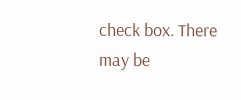check box. There may be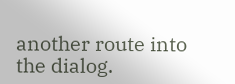another route into the dialog.